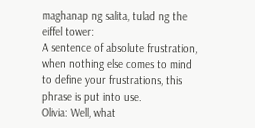maghanap ng salita, tulad ng the eiffel tower:
A sentence of absolute frustration, when nothing else comes to mind to define your frustrations, this phrase is put into use.
Olivia: Well, what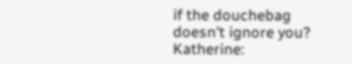if the douchebag doesn't ignore you?
Katherine: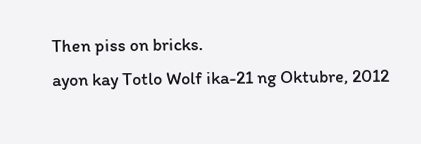Then piss on bricks.
ayon kay Totlo Wolf ika-21 ng Oktubre, 2012